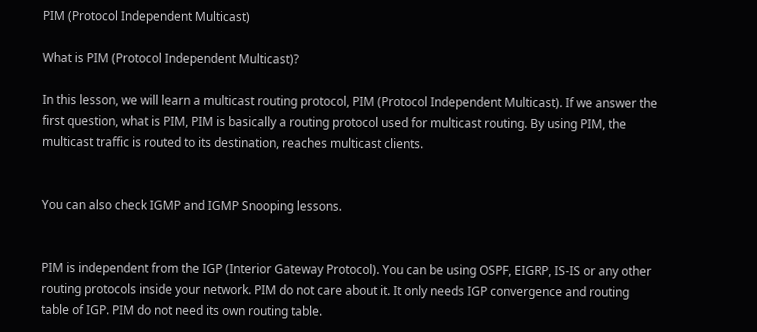PIM (Protocol Independent Multicast)

What is PIM (Protocol Independent Multicast)?

In this lesson, we will learn a multicast routing protocol, PIM (Protocol Independent Multicast). If we answer the first question, what is PIM, PIM is basically a routing protocol used for multicast routing. By using PIM, the multicast traffic is routed to its destination, reaches multicast clients.


You can also check IGMP and IGMP Snooping lessons.


PIM is independent from the IGP (Interior Gateway Protocol). You can be using OSPF, EIGRP, IS-IS or any other routing protocols inside your network. PIM do not care about it. It only needs IGP convergence and routing table of IGP. PIM do not need its own routing table.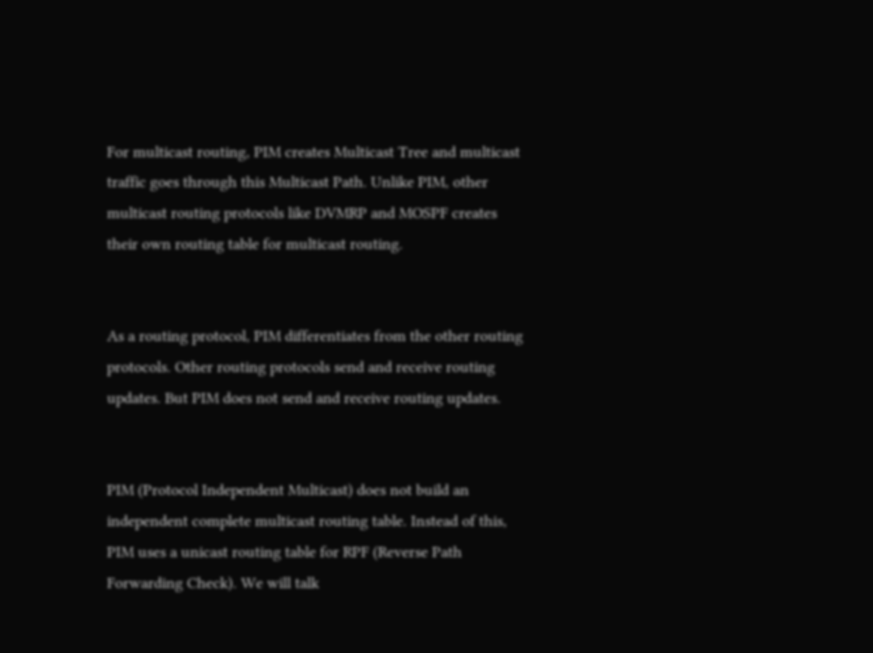For multicast routing, PIM creates Multicast Tree and multicast traffic goes through this Multicast Path. Unlike PIM, other multicast routing protocols like DVMRP and MOSPF creates their own routing table for multicast routing.


As a routing protocol, PIM differentiates from the other routing protocols. Other routing protocols send and receive routing updates. But PIM does not send and receive routing updates.


PIM (Protocol Independent Multicast) does not build an independent complete multicast routing table. Instead of this, PIM uses a unicast routing table for RPF (Reverse Path Forwarding Check). We will talk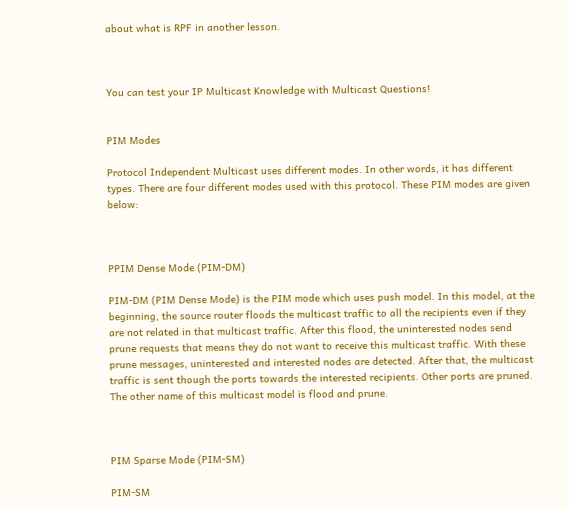about what is RPF in another lesson.



You can test your IP Multicast Knowledge with Multicast Questions!


PIM Modes

Protocol Independent Multicast uses different modes. In other words, it has different types. There are four different modes used with this protocol. These PIM modes are given below:



PPIM Dense Mode (PIM-DM)

PIM-DM (PIM Dense Mode) is the PIM mode which uses push model. In this model, at the beginning, the source router floods the multicast traffic to all the recipients even if they are not related in that multicast traffic. After this flood, the uninterested nodes send prune requests that means they do not want to receive this multicast traffic. With these prune messages, uninterested and interested nodes are detected. After that, the multicast traffic is sent though the ports towards the interested recipients. Other ports are pruned. The other name of this multicast model is flood and prune.



PIM Sparse Mode (PIM-SM)

PIM-SM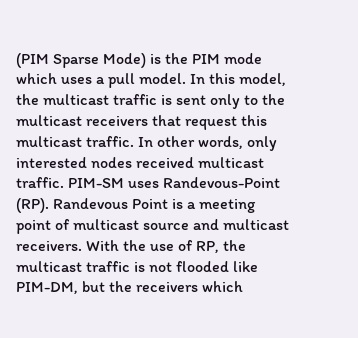(PIM Sparse Mode) is the PIM mode which uses a pull model. In this model, the multicast traffic is sent only to the multicast receivers that request this multicast traffic. In other words, only interested nodes received multicast traffic. PIM-SM uses Randevous-Point (RP). Randevous Point is a meeting point of multicast source and multicast receivers. With the use of RP, the multicast traffic is not flooded like PIM-DM, but the receivers which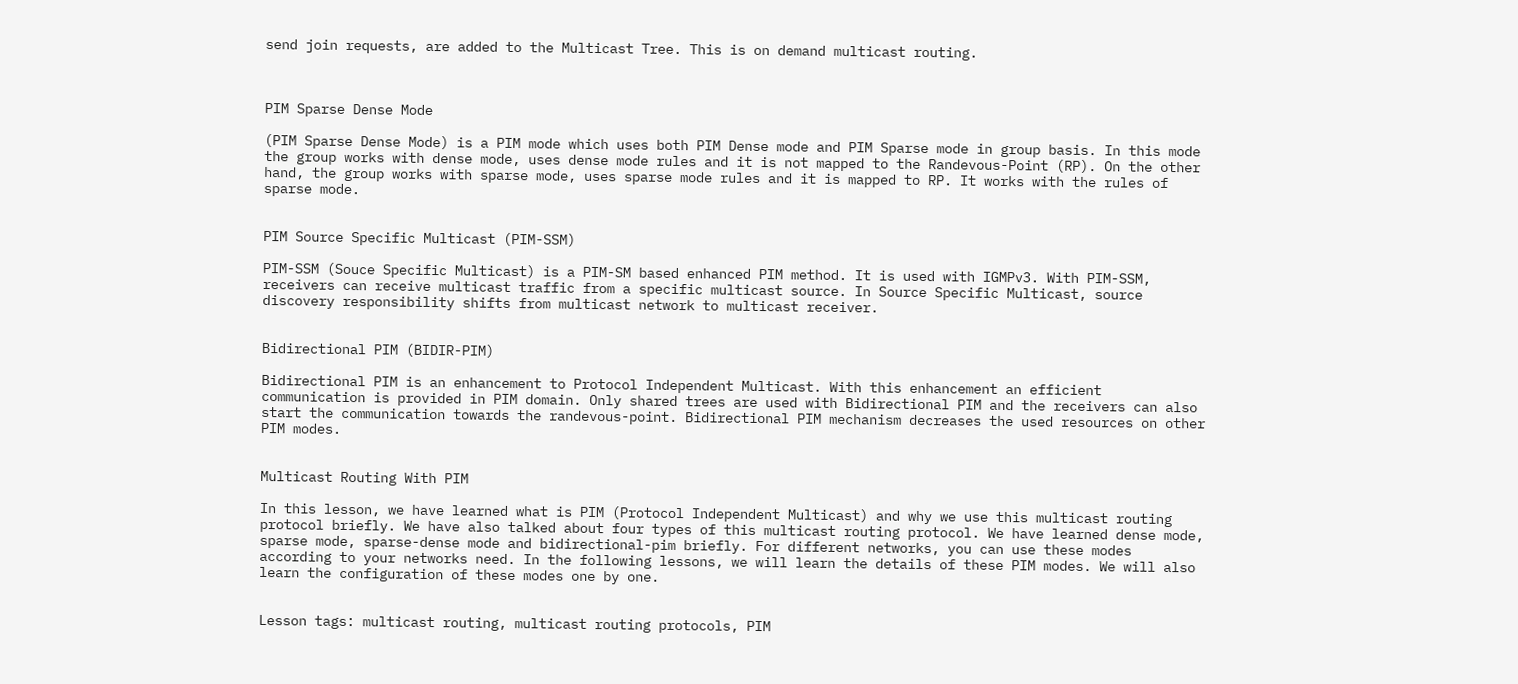send join requests, are added to the Multicast Tree. This is on demand multicast routing.



PIM Sparse Dense Mode

(PIM Sparse Dense Mode) is a PIM mode which uses both PIM Dense mode and PIM Sparse mode in group basis. In this mode the group works with dense mode, uses dense mode rules and it is not mapped to the Randevous-Point (RP). On the other hand, the group works with sparse mode, uses sparse mode rules and it is mapped to RP. It works with the rules of sparse mode.


PIM Source Specific Multicast (PIM-SSM)

PIM-SSM (Souce Specific Multicast) is a PIM-SM based enhanced PIM method. It is used with IGMPv3. With PIM-SSM, receivers can receive multicast traffic from a specific multicast source. In Source Specific Multicast, source discovery responsibility shifts from multicast network to multicast receiver.


Bidirectional PIM (BIDIR-PIM)

Bidirectional PIM is an enhancement to Protocol Independent Multicast. With this enhancement an efficient communication is provided in PIM domain. Only shared trees are used with Bidirectional PIM and the receivers can also start the communication towards the randevous-point. Bidirectional PIM mechanism decreases the used resources on other PIM modes.


Multicast Routing With PIM

In this lesson, we have learned what is PIM (Protocol Independent Multicast) and why we use this multicast routing protocol briefly. We have also talked about four types of this multicast routing protocol. We have learned dense mode, sparse mode, sparse-dense mode and bidirectional-pim briefly. For different networks, you can use these modes according to your networks need. In the following lessons, we will learn the details of these PIM modes. We will also learn the configuration of these modes one by one.


Lesson tags: multicast routing, multicast routing protocols, PIM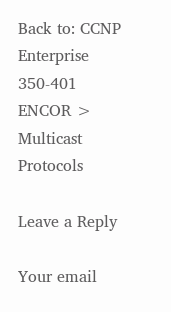Back to: CCNP Enterprise 350-401 ENCOR > Multicast Protocols

Leave a Reply

Your email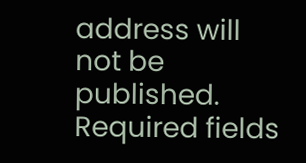address will not be published. Required fields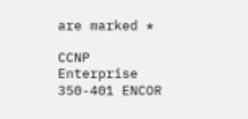are marked *

CCNP Enterprise 350-401 ENCOR